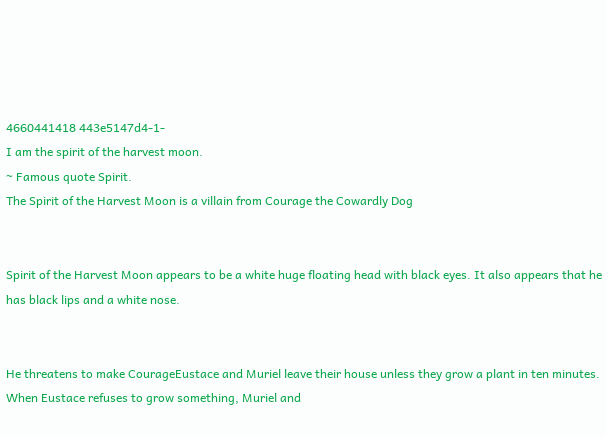4660441418 443e5147d4-1-
I am the spirit of the harvest moon.
~ Famous quote Spirit.
The Spirit of the Harvest Moon is a villain from Courage the Cowardly Dog


Spirit of the Harvest Moon appears to be a white huge floating head with black eyes. It also appears that he has black lips and a white nose.


He threatens to make CourageEustace and Muriel leave their house unless they grow a plant in ten minutes. When Eustace refuses to grow something, Muriel and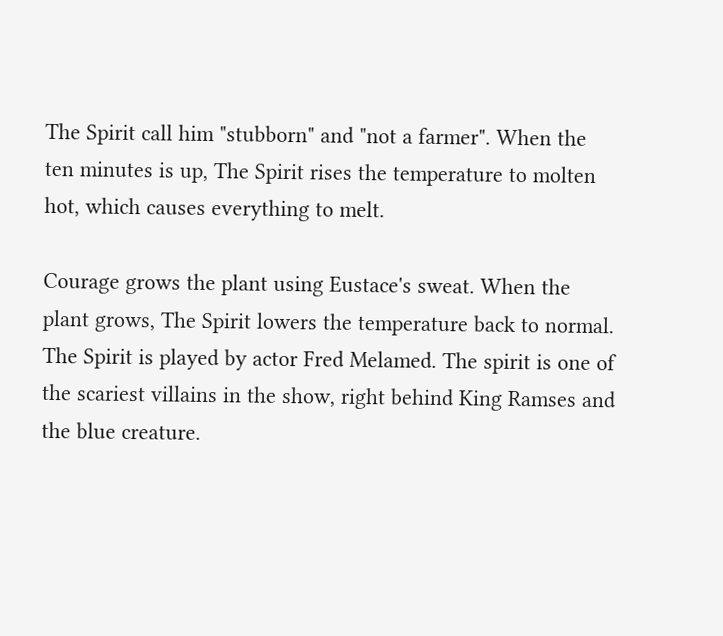The Spirit call him "stubborn" and "not a farmer". When the ten minutes is up, The Spirit rises the temperature to molten hot, which causes everything to melt.

Courage grows the plant using Eustace's sweat. When the plant grows, The Spirit lowers the temperature back to normal. The Spirit is played by actor Fred Melamed. The spirit is one of the scariest villains in the show, right behind King Ramses and the blue creature.